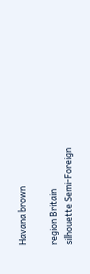Havana brown

region Britain
silhouette Semi-Foreign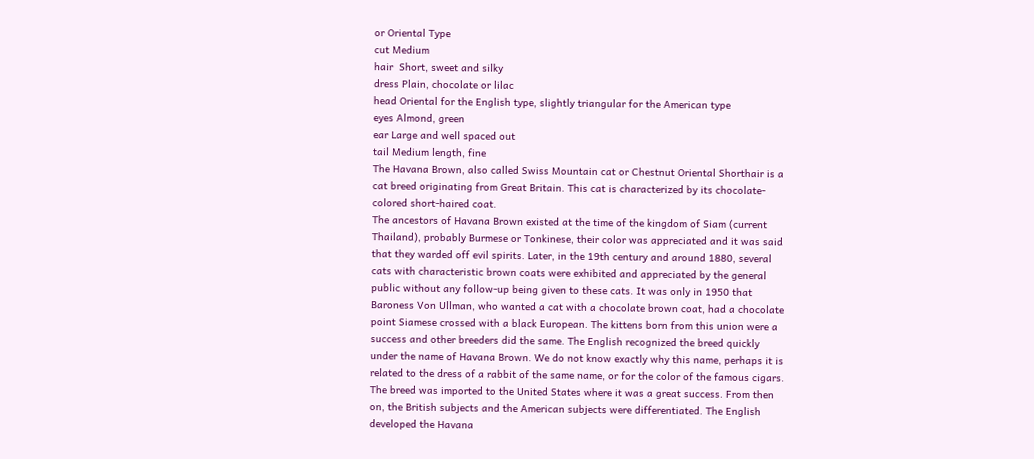or Oriental Type
cut Medium
hair  Short, sweet and silky
dress Plain, chocolate or lilac
head Oriental for the English type, slightly triangular for the American type
eyes Almond, green
ear Large and well spaced out
tail Medium length, fine
The Havana Brown, also called Swiss Mountain cat or Chestnut Oriental Shorthair is a cat breed originating from Great Britain. This cat is characterized by its chocolate-colored short-haired coat.
The ancestors of Havana Brown existed at the time of the kingdom of Siam (current Thailand), probably Burmese or Tonkinese, their color was appreciated and it was said that they warded off evil spirits. Later, in the 19th century and around 1880, several cats with characteristic brown coats were exhibited and appreciated by the general public without any follow-up being given to these cats. It was only in 1950 that Baroness Von Ullman, who wanted a cat with a chocolate brown coat, had a chocolate point Siamese crossed with a black European. The kittens born from this union were a success and other breeders did the same. The English recognized the breed quickly under the name of Havana Brown. We do not know exactly why this name, perhaps it is related to the dress of a rabbit of the same name, or for the color of the famous cigars. The breed was imported to the United States where it was a great success. From then on, the British subjects and the American subjects were differentiated. The English developed the Havana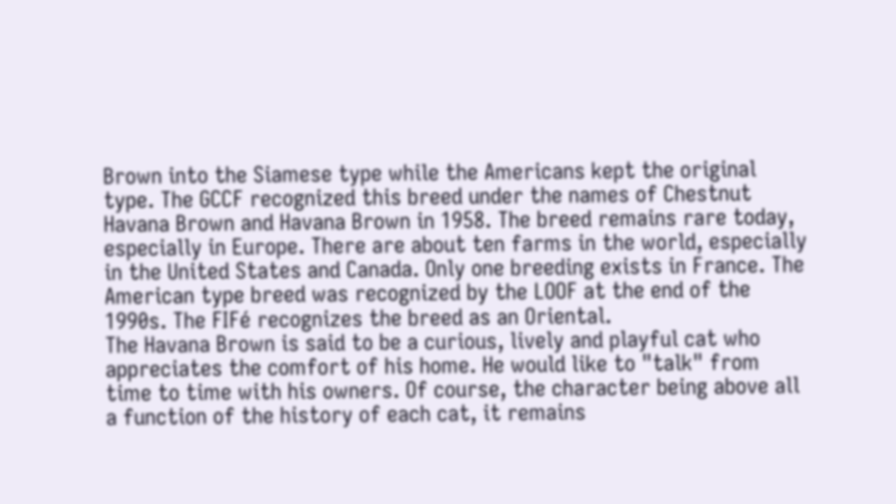Brown into the Siamese type while the Americans kept the original type. The GCCF recognized this breed under the names of Chestnut Havana Brown and Havana Brown in 1958. The breed remains rare today, especially in Europe. There are about ten farms in the world, especially in the United States and Canada. Only one breeding exists in France. The American type breed was recognized by the LOOF at the end of the 1990s. The FIFé recognizes the breed as an Oriental.
The Havana Brown is said to be a curious, lively and playful cat who appreciates the comfort of his home. He would like to "talk" from time to time with his owners. Of course, the character being above all a function of the history of each cat, it remains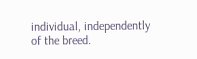individual, independently of the breed.